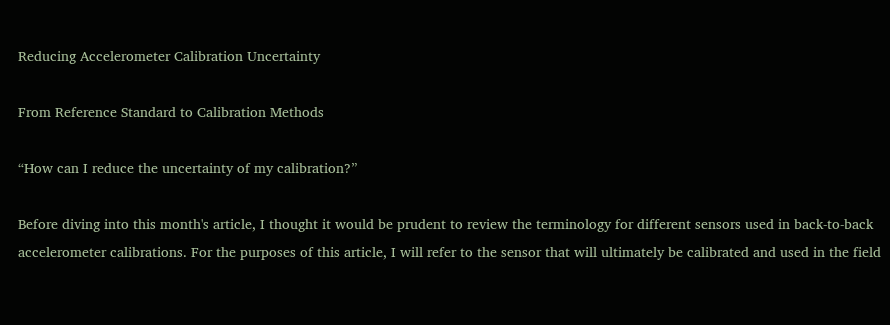Reducing Accelerometer Calibration Uncertainty

From Reference Standard to Calibration Methods

“How can I reduce the uncertainty of my calibration?”

Before diving into this month's article, I thought it would be prudent to review the terminology for different sensors used in back-to-back accelerometer calibrations. For the purposes of this article, I will refer to the sensor that will ultimately be calibrated and used in the field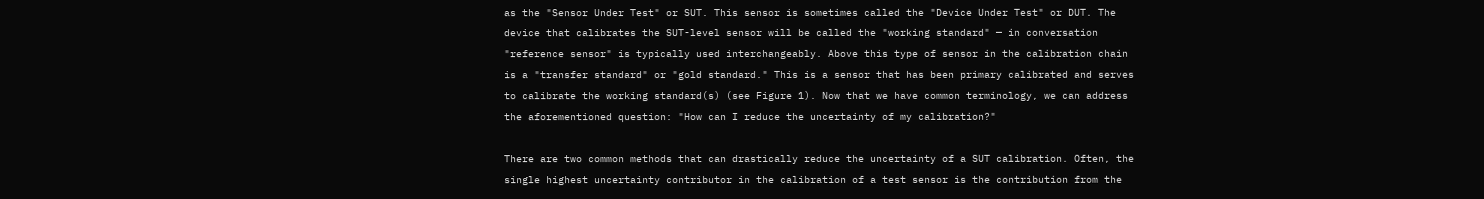as the "Sensor Under Test" or SUT. This sensor is sometimes called the "Device Under Test" or DUT. The device that calibrates the SUT-level sensor will be called the "working standard" — in conversation "reference sensor" is typically used interchangeably. Above this type of sensor in the calibration chain is a "transfer standard" or "gold standard." This is a sensor that has been primary calibrated and serves to calibrate the working standard(s) (see Figure 1). Now that we have common terminology, we can address the aforementioned question: "How can I reduce the uncertainty of my calibration?"

There are two common methods that can drastically reduce the uncertainty of a SUT calibration. Often, the single highest uncertainty contributor in the calibration of a test sensor is the contribution from the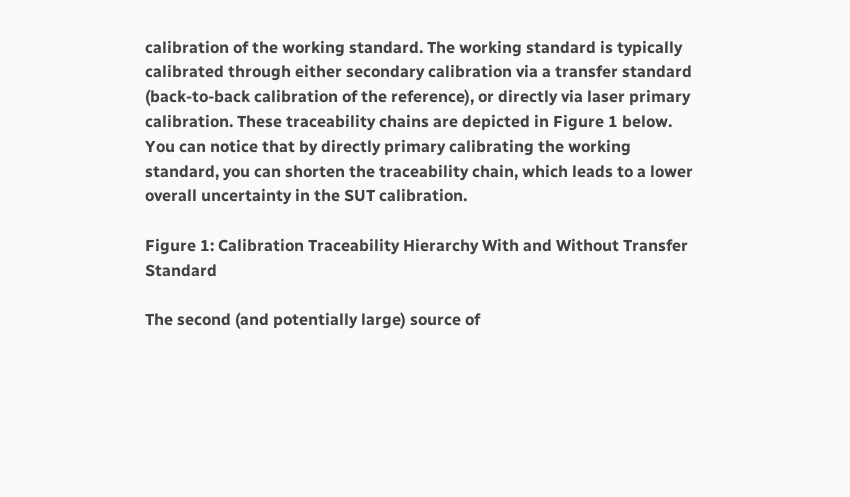calibration of the working standard. The working standard is typically calibrated through either secondary calibration via a transfer standard (back-to-back calibration of the reference), or directly via laser primary calibration. These traceability chains are depicted in Figure 1 below. You can notice that by directly primary calibrating the working standard, you can shorten the traceability chain, which leads to a lower overall uncertainty in the SUT calibration.

Figure 1: Calibration Traceability Hierarchy With and Without Transfer Standard

The second (and potentially large) source of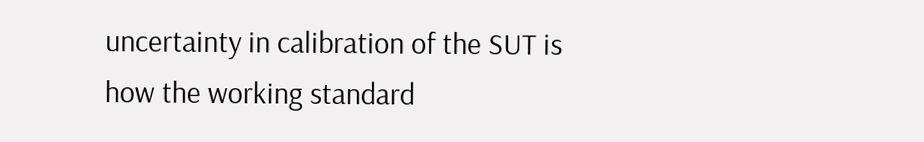uncertainty in calibration of the SUT is how the working standard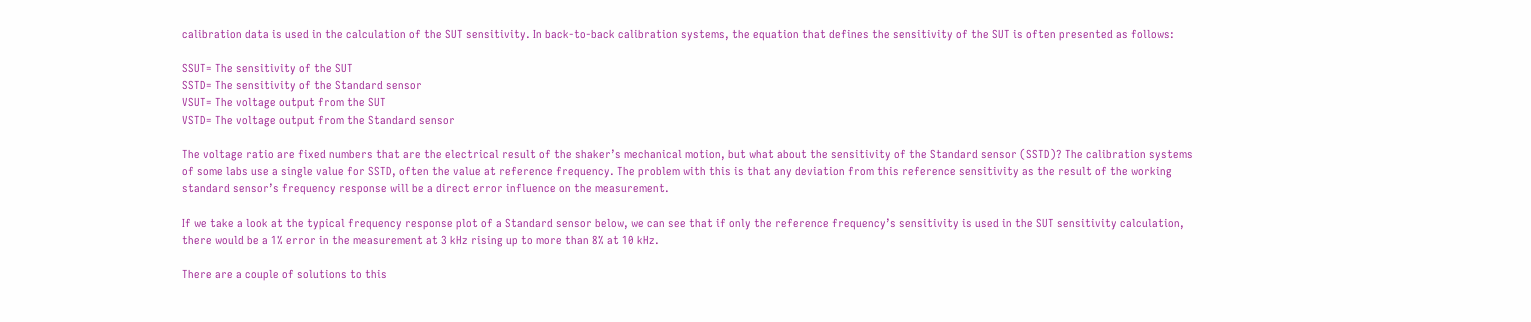calibration data is used in the calculation of the SUT sensitivity. In back-to-back calibration systems, the equation that defines the sensitivity of the SUT is often presented as follows:

SSUT= The sensitivity of the SUT
SSTD= The sensitivity of the Standard sensor
VSUT= The voltage output from the SUT
VSTD= The voltage output from the Standard sensor

The voltage ratio are fixed numbers that are the electrical result of the shaker’s mechanical motion, but what about the sensitivity of the Standard sensor (SSTD)? The calibration systems of some labs use a single value for SSTD, often the value at reference frequency. The problem with this is that any deviation from this reference sensitivity as the result of the working standard sensor’s frequency response will be a direct error influence on the measurement.

If we take a look at the typical frequency response plot of a Standard sensor below, we can see that if only the reference frequency’s sensitivity is used in the SUT sensitivity calculation, there would be a 1% error in the measurement at 3 kHz rising up to more than 8% at 10 kHz.

There are a couple of solutions to this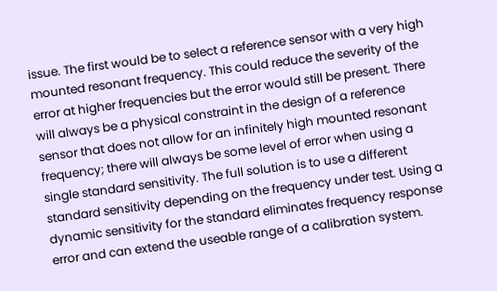issue. The first would be to select a reference sensor with a very high mounted resonant frequency. This could reduce the severity of the error at higher frequencies but the error would still be present. There will always be a physical constraint in the design of a reference sensor that does not allow for an infinitely high mounted resonant frequency; there will always be some level of error when using a single standard sensitivity. The full solution is to use a different standard sensitivity depending on the frequency under test. Using a dynamic sensitivity for the standard eliminates frequency response error and can extend the useable range of a calibration system.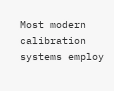Most modern calibration systems employ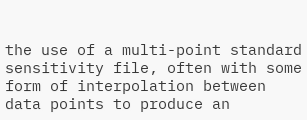the use of a multi-point standard sensitivity file, often with some form of interpolation between data points to produce an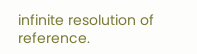infinite resolution of reference.